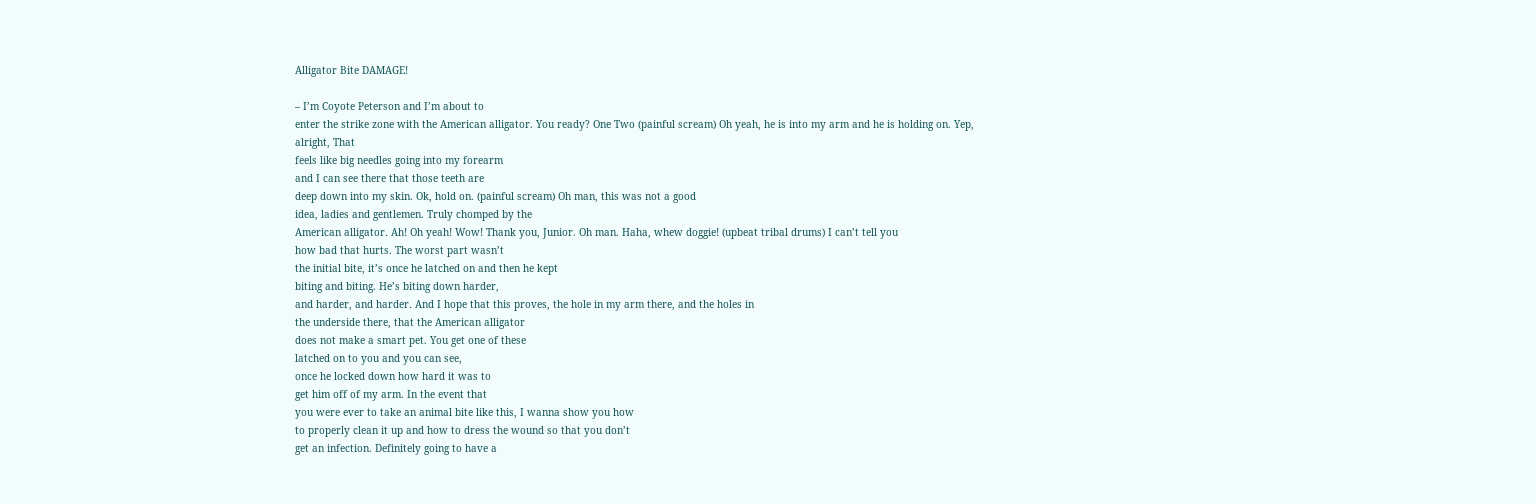Alligator Bite DAMAGE!

– I’m Coyote Peterson and I’m about to
enter the strike zone with the American alligator. You ready? One Two (painful scream) Oh yeah, he is into my arm and he is holding on. Yep, alright, That
feels like big needles going into my forearm
and I can see there that those teeth are
deep down into my skin. Ok, hold on. (painful scream) Oh man, this was not a good
idea, ladies and gentlemen. Truly chomped by the
American alligator. Ah! Oh yeah! Wow! Thank you, Junior. Oh man. Haha, whew doggie! (upbeat tribal drums) I can’t tell you
how bad that hurts. The worst part wasn’t
the initial bite, it’s once he latched on and then he kept
biting and biting. He’s biting down harder,
and harder, and harder. And I hope that this proves, the hole in my arm there, and the holes in
the underside there, that the American alligator
does not make a smart pet. You get one of these
latched on to you and you can see,
once he locked down how hard it was to
get him off of my arm. In the event that
you were ever to take an animal bite like this, I wanna show you how
to properly clean it up and how to dress the wound so that you don’t
get an infection. Definitely going to have a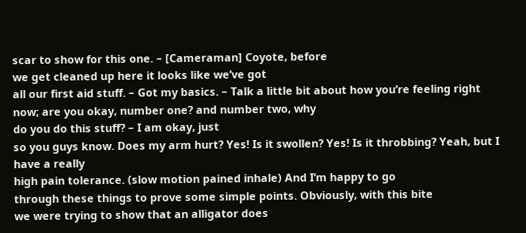scar to show for this one. – [Cameraman] Coyote, before
we get cleaned up here it looks like we’ve got
all our first aid stuff. – Got my basics. – Talk a little bit about how you’re feeling right now; are you okay, number one? and number two, why
do you do this stuff? – I am okay, just
so you guys know. Does my arm hurt? Yes! Is it swollen? Yes! Is it throbbing? Yeah, but I have a really
high pain tolerance. (slow motion pained inhale) And I’m happy to go
through these things to prove some simple points. Obviously, with this bite
we were trying to show that an alligator does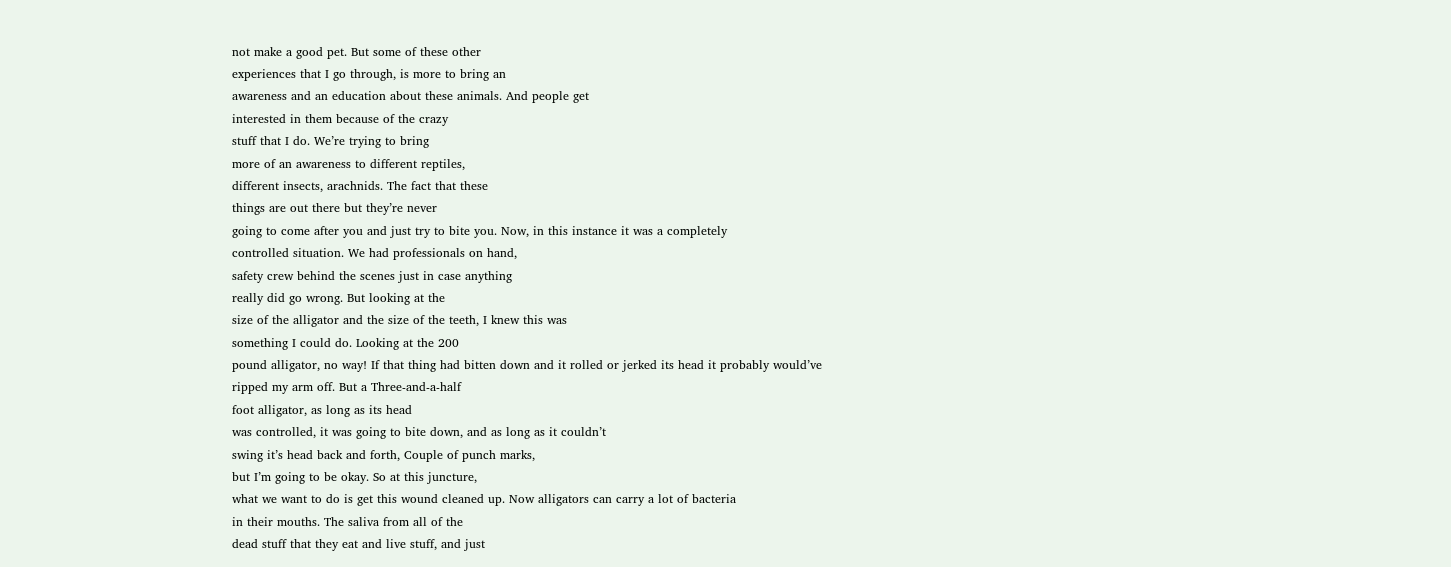not make a good pet. But some of these other
experiences that I go through, is more to bring an
awareness and an education about these animals. And people get
interested in them because of the crazy
stuff that I do. We’re trying to bring
more of an awareness to different reptiles,
different insects, arachnids. The fact that these
things are out there but they’re never
going to come after you and just try to bite you. Now, in this instance it was a completely
controlled situation. We had professionals on hand,
safety crew behind the scenes just in case anything
really did go wrong. But looking at the
size of the alligator and the size of the teeth, I knew this was
something I could do. Looking at the 200
pound alligator, no way! If that thing had bitten down and it rolled or jerked its head it probably would’ve
ripped my arm off. But a Three-and-a-half
foot alligator, as long as its head
was controlled, it was going to bite down, and as long as it couldn’t
swing it’s head back and forth, Couple of punch marks,
but I’m going to be okay. So at this juncture,
what we want to do is get this wound cleaned up. Now alligators can carry a lot of bacteria
in their mouths. The saliva from all of the
dead stuff that they eat and live stuff, and just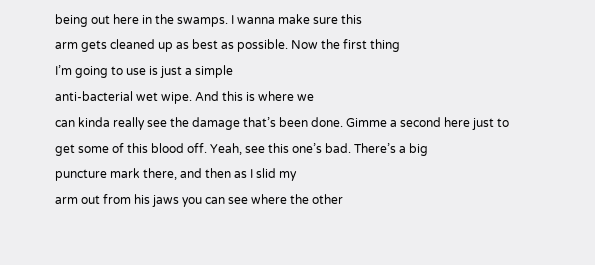being out here in the swamps. I wanna make sure this
arm gets cleaned up as best as possible. Now the first thing
I’m going to use is just a simple
anti-bacterial wet wipe. And this is where we
can kinda really see the damage that’s been done. Gimme a second here just to
get some of this blood off. Yeah, see this one’s bad. There’s a big
puncture mark there, and then as I slid my
arm out from his jaws you can see where the other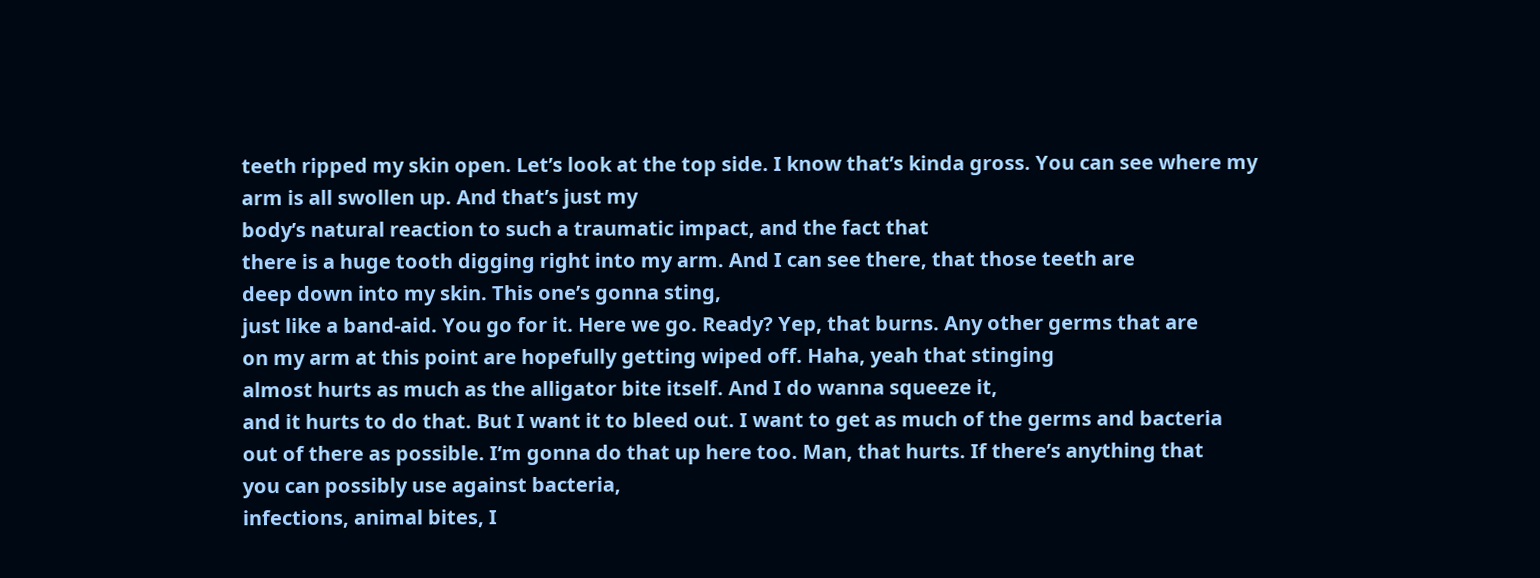teeth ripped my skin open. Let’s look at the top side. I know that’s kinda gross. You can see where my
arm is all swollen up. And that’s just my
body’s natural reaction to such a traumatic impact, and the fact that
there is a huge tooth digging right into my arm. And I can see there, that those teeth are
deep down into my skin. This one’s gonna sting,
just like a band-aid. You go for it. Here we go. Ready? Yep, that burns. Any other germs that are
on my arm at this point are hopefully getting wiped off. Haha, yeah that stinging
almost hurts as much as the alligator bite itself. And I do wanna squeeze it,
and it hurts to do that. But I want it to bleed out. I want to get as much of the germs and bacteria
out of there as possible. I’m gonna do that up here too. Man, that hurts. If there’s anything that
you can possibly use against bacteria,
infections, animal bites, I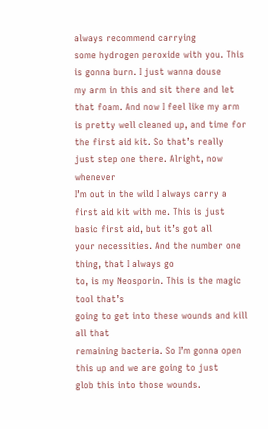always recommend carrying
some hydrogen peroxide with you. This is gonna burn. I just wanna douse
my arm in this and sit there and let that foam. And now I feel like my arm
is pretty well cleaned up, and time for the first aid kit. So that’s really
just step one there. Alright, now whenever
I’m out in the wild I always carry a
first aid kit with me. This is just basic first aid, but it’s got all
your necessities. And the number one thing, that I always go
to, is my Neosporin. This is the magic tool that’s
going to get into these wounds and kill all that
remaining bacteria. So I’m gonna open this up and we are going to just
glob this into those wounds.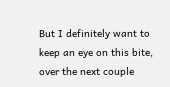But I definitely want to
keep an eye on this bite, over the next couple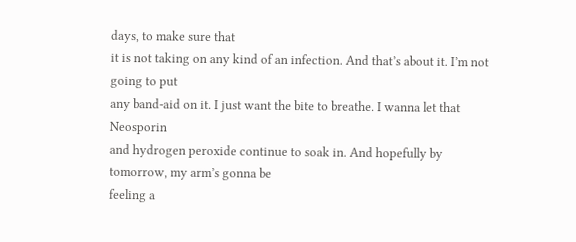days, to make sure that
it is not taking on any kind of an infection. And that’s about it. I’m not going to put
any band-aid on it. I just want the bite to breathe. I wanna let that Neosporin
and hydrogen peroxide continue to soak in. And hopefully by tomorrow, my arm’s gonna be
feeling a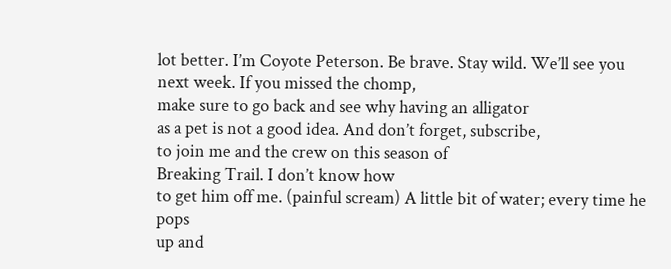lot better. I’m Coyote Peterson. Be brave. Stay wild. We’ll see you next week. If you missed the chomp,
make sure to go back and see why having an alligator
as a pet is not a good idea. And don’t forget, subscribe,
to join me and the crew on this season of
Breaking Trail. I don’t know how
to get him off me. (painful scream) A little bit of water; every time he pops
up and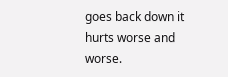goes back down it hurts worse and worse.